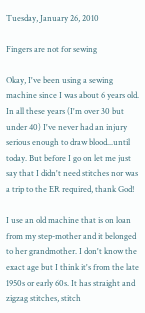Tuesday, January 26, 2010

Fingers are not for sewing

Okay, I've been using a sewing machine since I was about 6 years old. In all these years (I'm over 30 but under 40) I've never had an injury serious enough to draw blood...until today. But before I go on let me just say that I didn't need stitches nor was a trip to the ER required, thank God!

I use an old machine that is on loan from my step-mother and it belonged to her grandmother. I don't know the exact age but I think it's from the late 1950s or early 60s. It has straight and zigzag stitches, stitch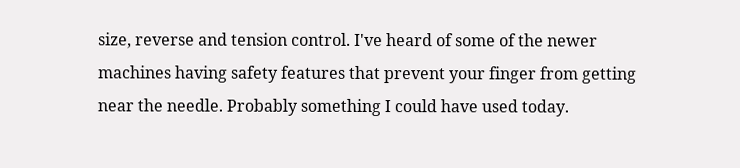size, reverse and tension control. I've heard of some of the newer machines having safety features that prevent your finger from getting near the needle. Probably something I could have used today.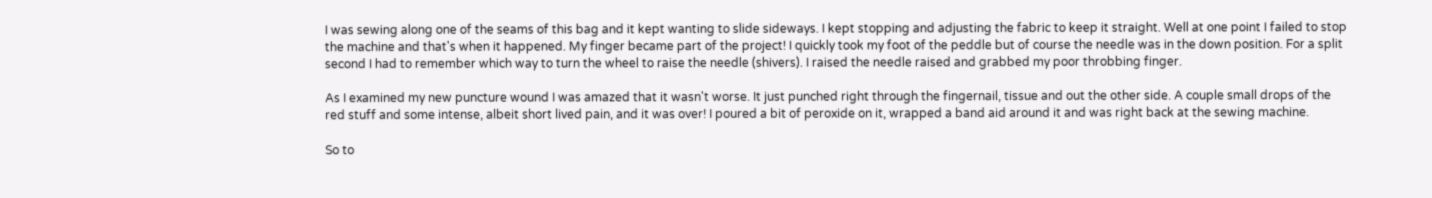I was sewing along one of the seams of this bag and it kept wanting to slide sideways. I kept stopping and adjusting the fabric to keep it straight. Well at one point I failed to stop the machine and that's when it happened. My finger became part of the project! I quickly took my foot of the peddle but of course the needle was in the down position. For a split second I had to remember which way to turn the wheel to raise the needle (shivers). I raised the needle raised and grabbed my poor throbbing finger.

As I examined my new puncture wound I was amazed that it wasn't worse. It just punched right through the fingernail, tissue and out the other side. A couple small drops of the red stuff and some intense, albeit short lived pain, and it was over! I poured a bit of peroxide on it, wrapped a band aid around it and was right back at the sewing machine.

So to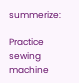summerize:

Practice sewing machine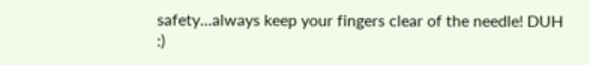safety...always keep your fingers clear of the needle! DUH :)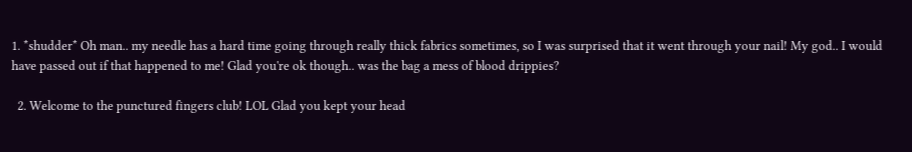1. *shudder* Oh man.. my needle has a hard time going through really thick fabrics sometimes, so I was surprised that it went through your nail! My god.. I would have passed out if that happened to me! Glad you're ok though.. was the bag a mess of blood drippies?

  2. Welcome to the punctured fingers club! LOL Glad you kept your head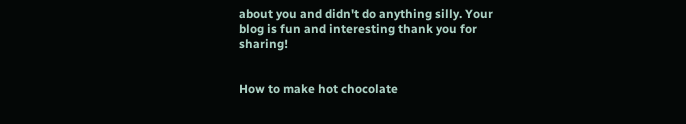about you and didn't do anything silly. Your blog is fun and interesting thank you for sharing!


How to make hot chocolate